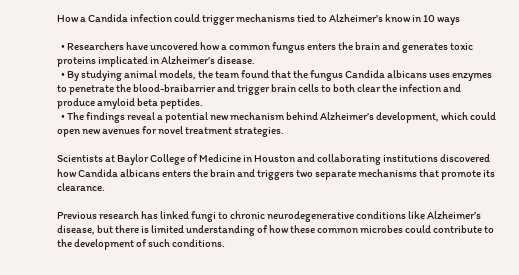How a Candida infection could trigger mechanisms tied to Alzheimer’s know in 10 ways

  • Researchers have uncovered how a common fungus enters the brain and generates toxic proteins implicated in Alzheimer’s disease.
  • By studying animal models, the team found that the fungus Candida albicans uses enzymes to penetrate the blood-braibarrier and trigger brain cells to both clear the infection and produce amyloid beta peptides.
  • The findings reveal a potential new mechanism behind Alzheimer’s development, which could open new avenues for novel treatment strategies.

Scientists at Baylor College of Medicine in Houston and collaborating institutions discovered how Candida albicans enters the brain and triggers two separate mechanisms that promote its clearance.

Previous research has linked fungi to chronic neurodegenerative conditions like Alzheimer’s disease, but there is limited understanding of how these common microbes could contribute to the development of such conditions.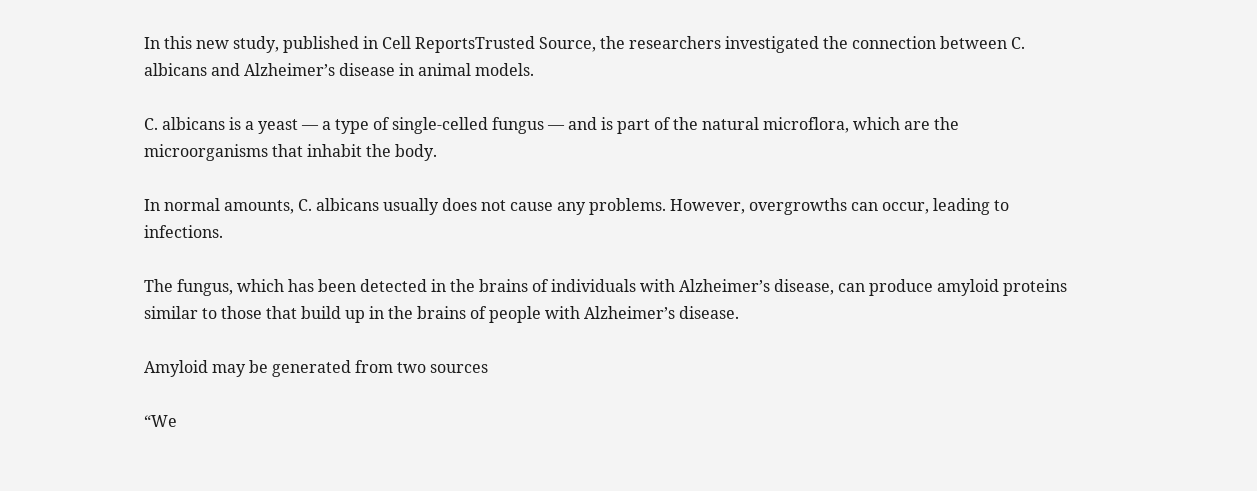In this new study, published in Cell ReportsTrusted Source, the researchers investigated the connection between C. albicans and Alzheimer’s disease in animal models.

C. albicans is a yeast — a type of single-celled fungus — and is part of the natural microflora, which are the microorganisms that inhabit the body.

In normal amounts, C. albicans usually does not cause any problems. However, overgrowths can occur, leading to infections.

The fungus, which has been detected in the brains of individuals with Alzheimer’s disease, can produce amyloid proteins similar to those that build up in the brains of people with Alzheimer’s disease.

Amyloid may be generated from two sources

“We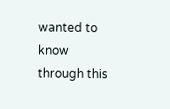wanted to know through this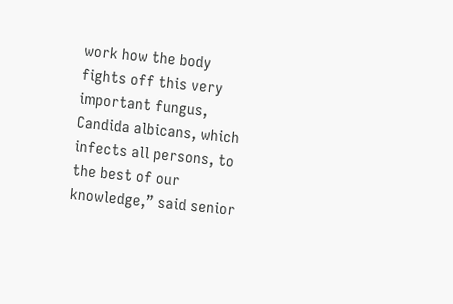work how the body fights off this very important fungus, Candida albicans, which infects all persons, to the best of our knowledge,” said senior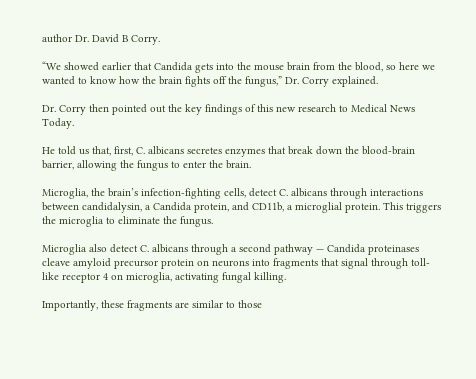author Dr. David B Corry.

“We showed earlier that Candida gets into the mouse brain from the blood, so here we wanted to know how the brain fights off the fungus,” Dr. Corry explained.

Dr. Corry then pointed out the key findings of this new research to Medical News Today.

He told us that, first, C. albicans secretes enzymes that break down the blood-brain barrier, allowing the fungus to enter the brain.

Microglia, the brain’s infection-fighting cells, detect C. albicans through interactions between candidalysin, a Candida protein, and CD11b, a microglial protein. This triggers the microglia to eliminate the fungus.

Microglia also detect C. albicans through a second pathway — Candida proteinases cleave amyloid precursor protein on neurons into fragments that signal through toll-like receptor 4 on microglia, activating fungal killing.

Importantly, these fragments are similar to those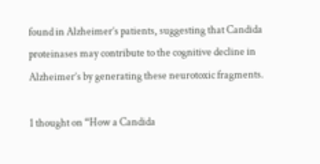found in Alzheimer’s patients, suggesting that Candida proteinases may contribute to the cognitive decline in Alzheimer’s by generating these neurotoxic fragments.

1 thought on “How a Candida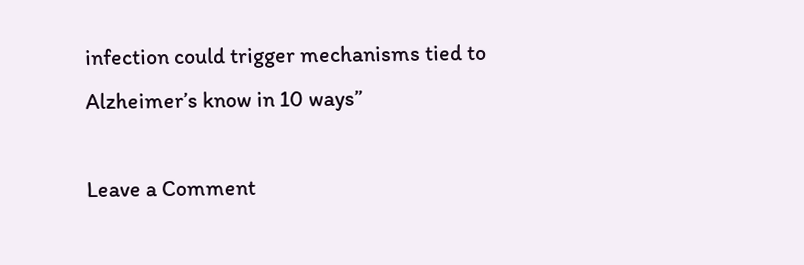infection could trigger mechanisms tied to Alzheimer’s know in 10 ways”

Leave a Comment